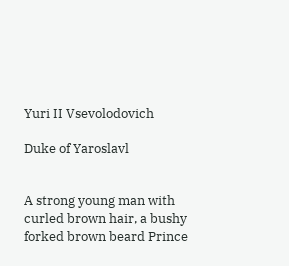Yuri II Vsevolodovich

Duke of Yaroslavl


A strong young man with curled brown hair, a bushy forked brown beard Prince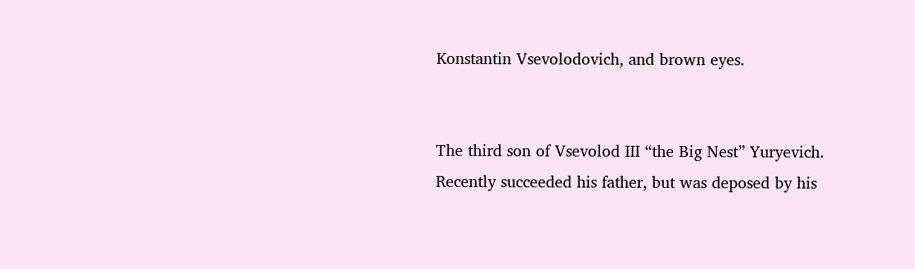Konstantin Vsevolodovich, and brown eyes.


The third son of Vsevolod III “the Big Nest” Yuryevich.
Recently succeeded his father, but was deposed by his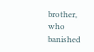brother, who banished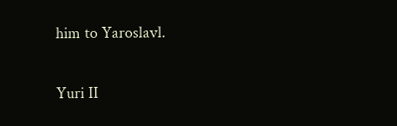him to Yaroslavl.

Yuri II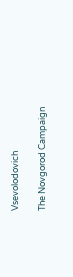Vsevolodovich

The Novgorod Campaign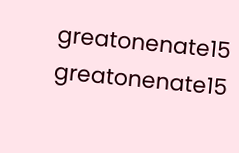greatonenate15 greatonenate15